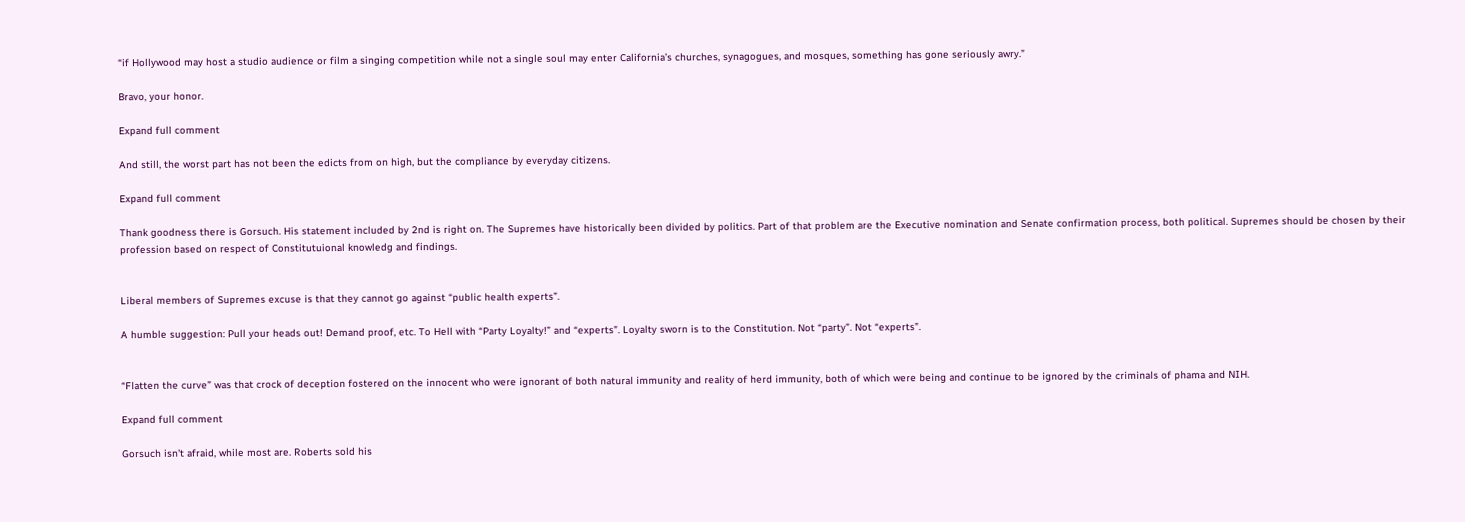“if Hollywood may host a studio audience or film a singing competition while not a single soul may enter California’s churches, synagogues, and mosques, something has gone seriously awry.”

Bravo, your honor.

Expand full comment

And still, the worst part has not been the edicts from on high, but the compliance by everyday citizens.

Expand full comment

Thank goodness there is Gorsuch. His statement included by 2nd is right on. The Supremes have historically been divided by politics. Part of that problem are the Executive nomination and Senate confirmation process, both political. Supremes should be chosen by their profession based on respect of Constitutuional knowledg and findings.


Liberal members of Supremes excuse is that they cannot go against “public health experts”.

A humble suggestion: Pull your heads out! Demand proof, etc. To Hell with “Party Loyalty!” and “experts”. Loyalty sworn is to the Constitution. Not “party”. Not “experts”.


“Flatten the curve” was that crock of deception fostered on the innocent who were ignorant of both natural immunity and reality of herd immunity, both of which were being and continue to be ignored by the criminals of phama and NIH.

Expand full comment

Gorsuch isn't afraid, while most are. Roberts sold his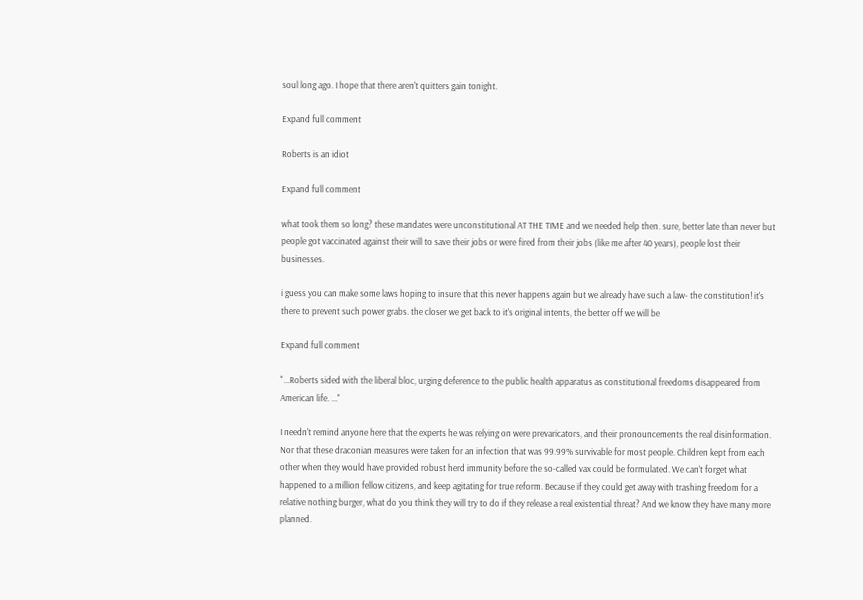soul long ago. I hope that there aren't quitters gain tonight.

Expand full comment

Roberts is an idiot

Expand full comment

what took them so long? these mandates were unconstitutional AT THE TIME and we needed help then. sure, better late than never but people got vaccinated against their will to save their jobs or were fired from their jobs (like me after 40 years), people lost their businesses.

i guess you can make some laws hoping to insure that this never happens again but we already have such a law- the constitution! it's there to prevent such power grabs. the closer we get back to it's original intents, the better off we will be

Expand full comment

"...Roberts sided with the liberal bloc, urging deference to the public health apparatus as constitutional freedoms disappeared from American life. ..."

I needn't remind anyone here that the experts he was relying on were prevaricators, and their pronouncements the real disinformation. Nor that these draconian measures were taken for an infection that was 99.99% survivable for most people. Children kept from each other when they would have provided robust herd immunity before the so-called vax could be formulated. We can't forget what happened to a million fellow citizens, and keep agitating for true reform. Because if they could get away with trashing freedom for a relative nothing burger, what do you think they will try to do if they release a real existential threat? And we know they have many more planned.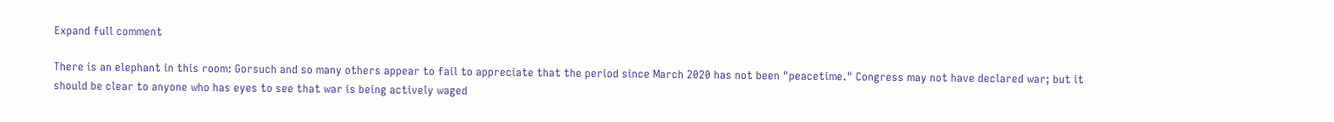Expand full comment

There is an elephant in this room: Gorsuch and so many others appear to fail to appreciate that the period since March 2020 has not been "peacetime." Congress may not have declared war; but it should be clear to anyone who has eyes to see that war is being actively waged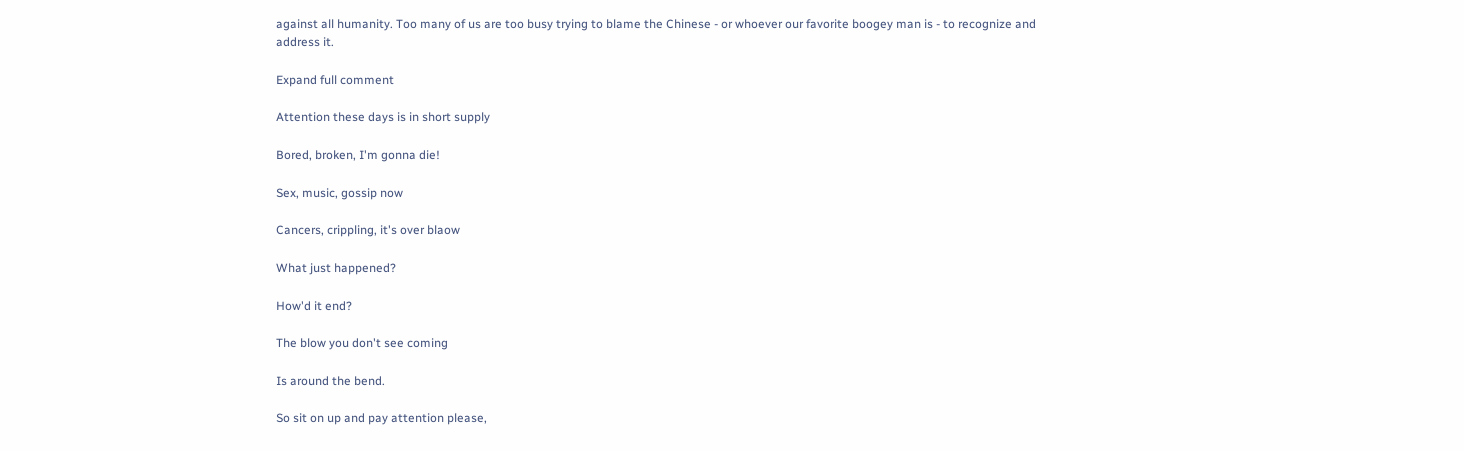against all humanity. Too many of us are too busy trying to blame the Chinese - or whoever our favorite boogey man is - to recognize and address it.

Expand full comment

Attention these days is in short supply

Bored, broken, I'm gonna die!

Sex, music, gossip now

Cancers, crippling, it's over blaow

What just happened?

How'd it end?

The blow you don't see coming

Is around the bend.

So sit on up and pay attention please,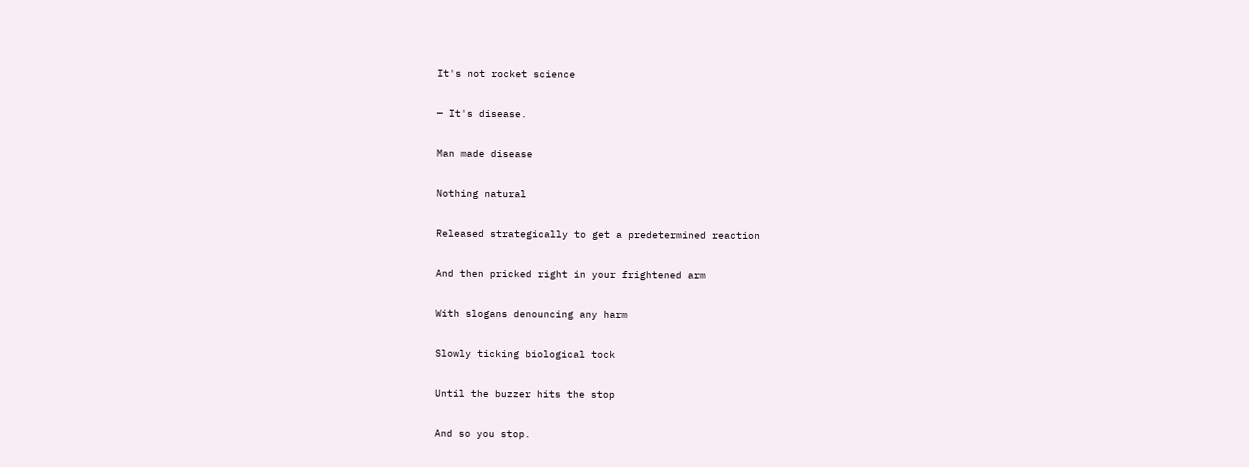It's not rocket science

— It's disease.

Man made disease

Nothing natural

Released strategically to get a predetermined reaction

And then pricked right in your frightened arm

With slogans denouncing any harm

Slowly ticking biological tock

Until the buzzer hits the stop

And so you stop.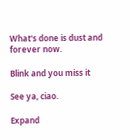What's done is dust and forever now.

Blink and you miss it

See ya, ciao.

Expand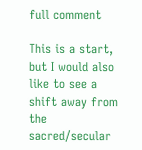full comment

This is a start, but I would also like to see a shift away from the sacred/secular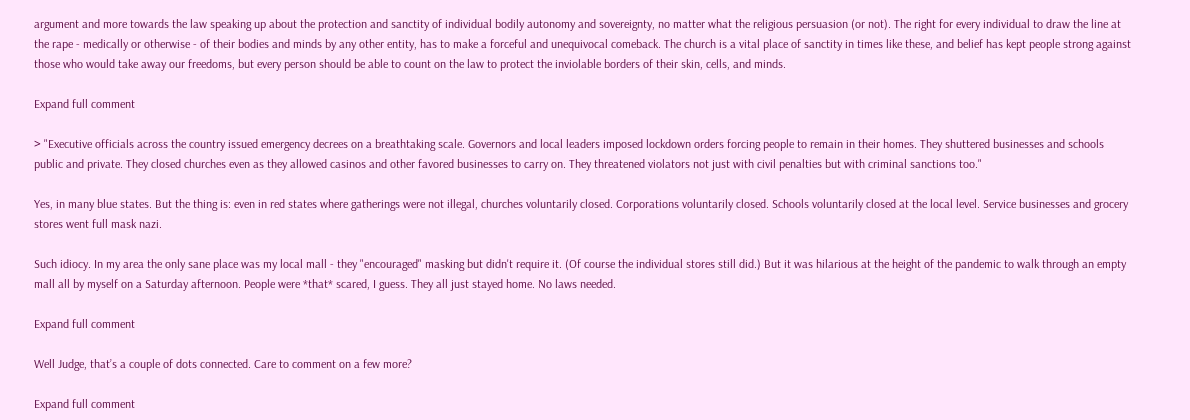argument and more towards the law speaking up about the protection and sanctity of individual bodily autonomy and sovereignty, no matter what the religious persuasion (or not). The right for every individual to draw the line at the rape - medically or otherwise - of their bodies and minds by any other entity, has to make a forceful and unequivocal comeback. The church is a vital place of sanctity in times like these, and belief has kept people strong against those who would take away our freedoms, but every person should be able to count on the law to protect the inviolable borders of their skin, cells, and minds.

Expand full comment

> "Executive officials across the country issued emergency decrees on a breathtaking scale. Governors and local leaders imposed lockdown orders forcing people to remain in their homes. They shuttered businesses and schools public and private. They closed churches even as they allowed casinos and other favored businesses to carry on. They threatened violators not just with civil penalties but with criminal sanctions too."

Yes, in many blue states. But the thing is: even in red states where gatherings were not illegal, churches voluntarily closed. Corporations voluntarily closed. Schools voluntarily closed at the local level. Service businesses and grocery stores went full mask nazi.

Such idiocy. In my area the only sane place was my local mall - they "encouraged" masking but didn't require it. (Of course the individual stores still did.) But it was hilarious at the height of the pandemic to walk through an empty mall all by myself on a Saturday afternoon. People were *that* scared, I guess. They all just stayed home. No laws needed.

Expand full comment

Well Judge, that’s a couple of dots connected. Care to comment on a few more?

Expand full comment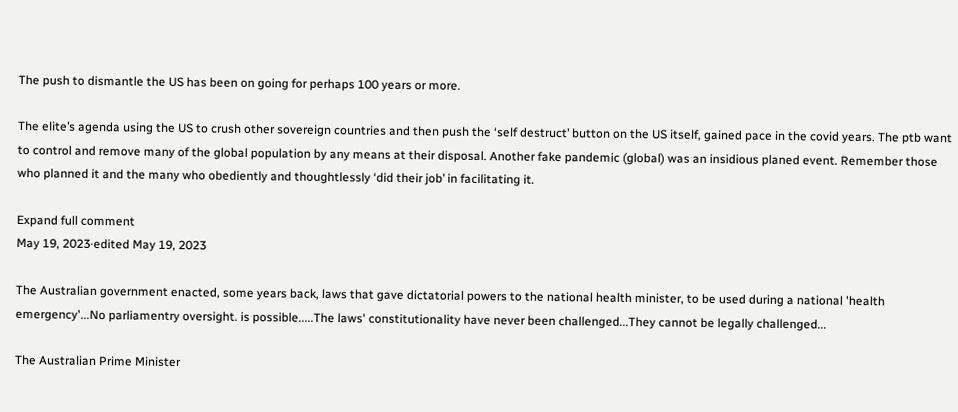The push to dismantle the US has been on going for perhaps 100 years or more.

The elite’s agenda using the US to crush other sovereign countries and then push the ‘self destruct’ button on the US itself, gained pace in the covid years. The ptb want to control and remove many of the global population by any means at their disposal. Another fake pandemic (global) was an insidious planed event. Remember those who planned it and the many who obediently and thoughtlessly ‘did their job’ in facilitating it.

Expand full comment
May 19, 2023·edited May 19, 2023

The Australian government enacted, some years back, laws that gave dictatorial powers to the national health minister, to be used during a national 'health emergency'...No parliamentry oversight. is possible.....The laws' constitutionality have never been challenged...They cannot be legally challenged...

The Australian Prime Minister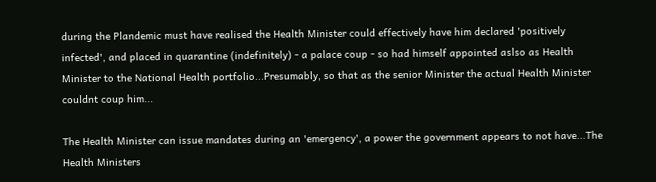during the Plandemic must have realised the Health Minister could effectively have him declared 'positively infected', and placed in quarantine (indefinitely) - a palace coup - so had himself appointed aslso as Health Minister to the National Health portfolio...Presumably, so that as the senior Minister the actual Health Minister couldnt coup him...

The Health Minister can issue mandates during an 'emergency', a power the government appears to not have...The Health Ministers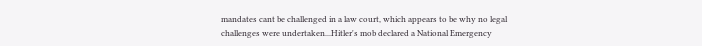mandates cant be challenged in a law court, which appears to be why no legal challenges were undertaken...Hitler's mob declared a National Emergency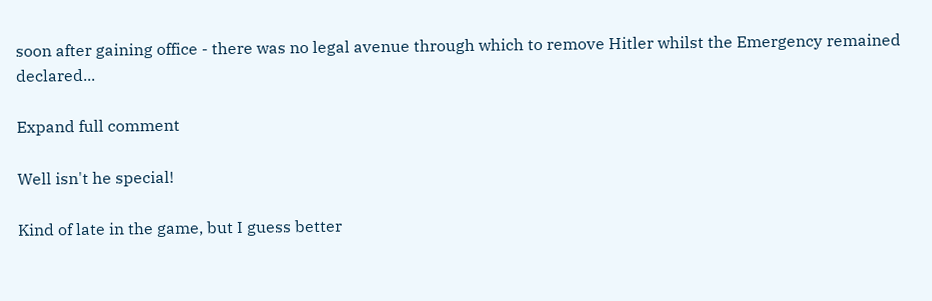soon after gaining office - there was no legal avenue through which to remove Hitler whilst the Emergency remained declared...

Expand full comment

Well isn't he special!

Kind of late in the game, but I guess better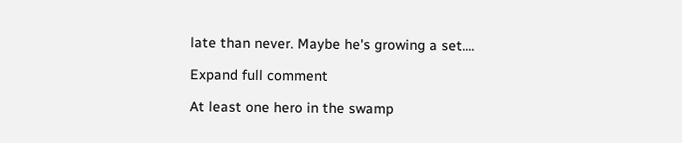late than never. Maybe he's growing a set....

Expand full comment

At least one hero in the swamp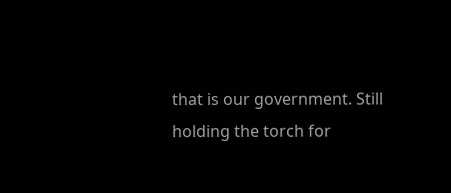that is our government. Still holding the torch for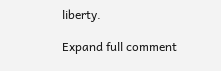liberty.

Expand full comment